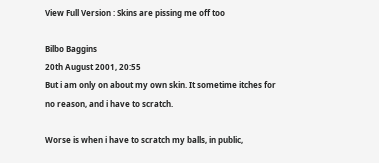View Full Version : Skins are pissing me off too

Bilbo Baggins
20th August 2001, 20:55
But i am only on about my own skin. It sometime itches for no reason, and i have to scratch.

Worse is when i have to scratch my balls, in public,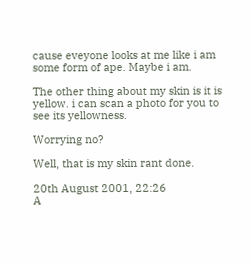cause eveyone looks at me like i am some form of ape. Maybe i am.

The other thing about my skin is it is yellow. i can scan a photo for you to see its yellowness.

Worrying no?

Well, that is my skin rant done.

20th August 2001, 22:26
A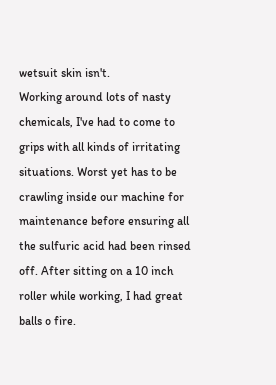wetsuit skin isn't.
Working around lots of nasty chemicals, I've had to come to grips with all kinds of irritating situations. Worst yet has to be crawling inside our machine for maintenance before ensuring all the sulfuric acid had been rinsed off. After sitting on a 10 inch roller while working, I had great balls o fire.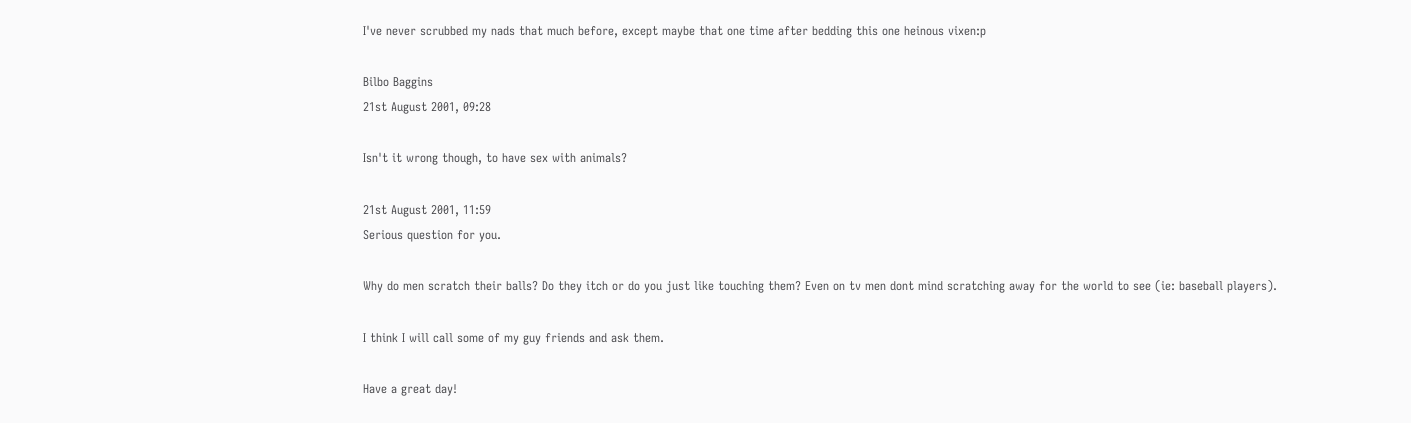I've never scrubbed my nads that much before, except maybe that one time after bedding this one heinous vixen:p

Bilbo Baggins
21st August 2001, 09:28

Isn't it wrong though, to have sex with animals?

21st August 2001, 11:59
Serious question for you.

Why do men scratch their balls? Do they itch or do you just like touching them? Even on tv men dont mind scratching away for the world to see (ie: baseball players).

I think I will call some of my guy friends and ask them.

Have a great day!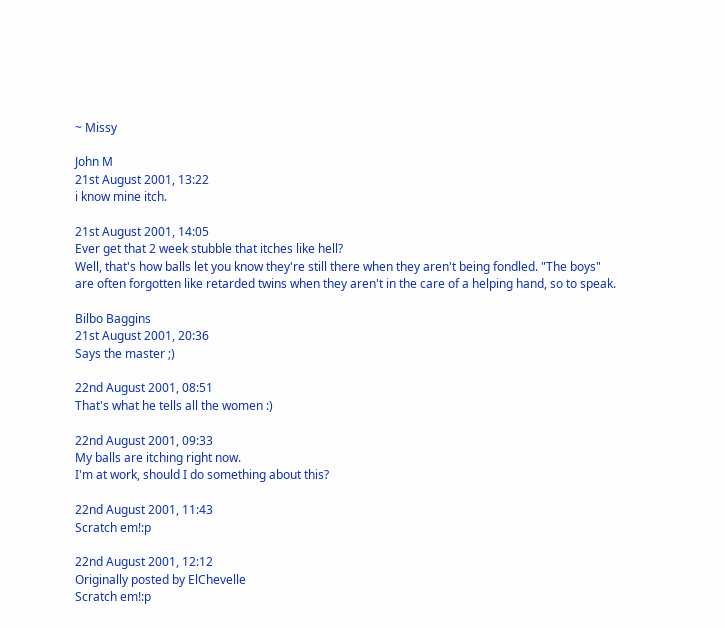~ Missy

John M
21st August 2001, 13:22
i know mine itch.

21st August 2001, 14:05
Ever get that 2 week stubble that itches like hell?
Well, that's how balls let you know they're still there when they aren't being fondled. "The boys" are often forgotten like retarded twins when they aren't in the care of a helping hand, so to speak.

Bilbo Baggins
21st August 2001, 20:36
Says the master ;)

22nd August 2001, 08:51
That's what he tells all the women :)

22nd August 2001, 09:33
My balls are itching right now.
I'm at work, should I do something about this?

22nd August 2001, 11:43
Scratch em!:p

22nd August 2001, 12:12
Originally posted by ElChevelle
Scratch em!:p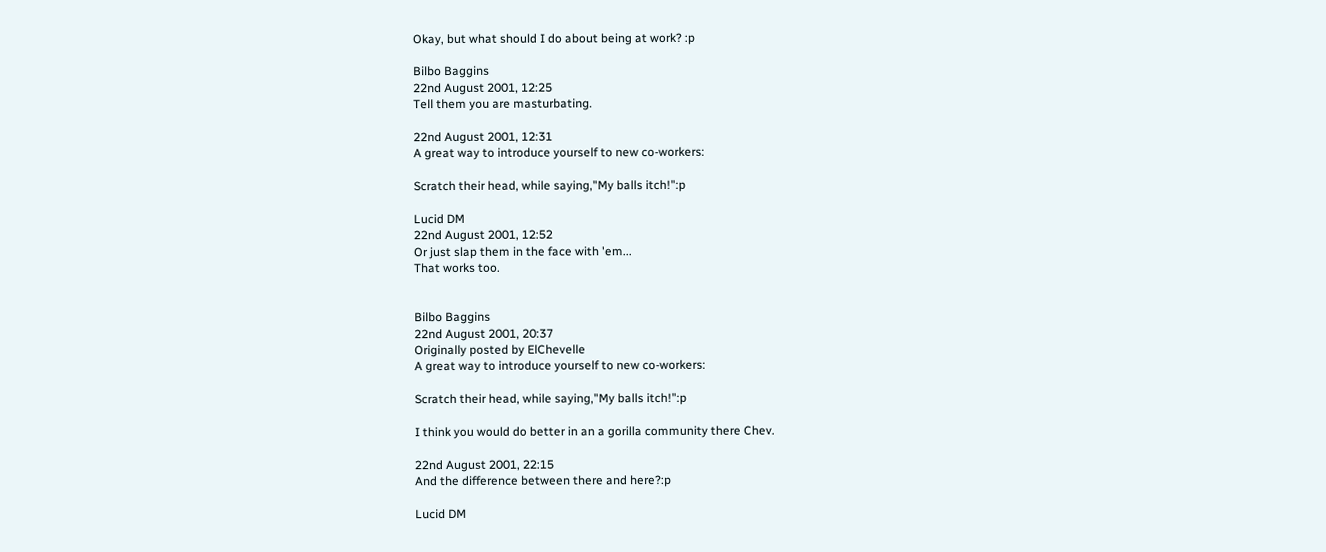Okay, but what should I do about being at work? :p

Bilbo Baggins
22nd August 2001, 12:25
Tell them you are masturbating.

22nd August 2001, 12:31
A great way to introduce yourself to new co-workers:

Scratch their head, while saying,"My balls itch!":p

Lucid DM
22nd August 2001, 12:52
Or just slap them in the face with 'em...
That works too.


Bilbo Baggins
22nd August 2001, 20:37
Originally posted by ElChevelle
A great way to introduce yourself to new co-workers:

Scratch their head, while saying,"My balls itch!":p

I think you would do better in an a gorilla community there Chev.

22nd August 2001, 22:15
And the difference between there and here?:p

Lucid DM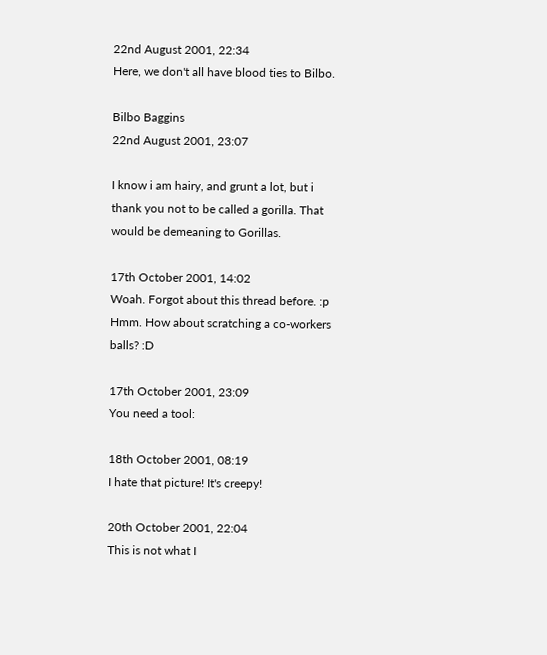22nd August 2001, 22:34
Here, we don't all have blood ties to Bilbo.

Bilbo Baggins
22nd August 2001, 23:07

I know i am hairy, and grunt a lot, but i thank you not to be called a gorilla. That would be demeaning to Gorillas.

17th October 2001, 14:02
Woah. Forgot about this thread before. :p
Hmm. How about scratching a co-workers balls? :D

17th October 2001, 23:09
You need a tool:

18th October 2001, 08:19
I hate that picture! It's creepy!

20th October 2001, 22:04
This is not what I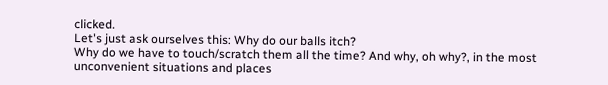clicked.
Let's just ask ourselves this: Why do our balls itch?
Why do we have to touch/scratch them all the time? And why, oh why?, in the most unconvenient situations and places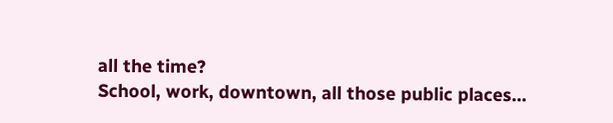all the time?
School, work, downtown, all those public places...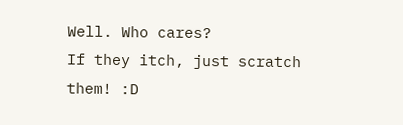Well. Who cares?
If they itch, just scratch them! :D